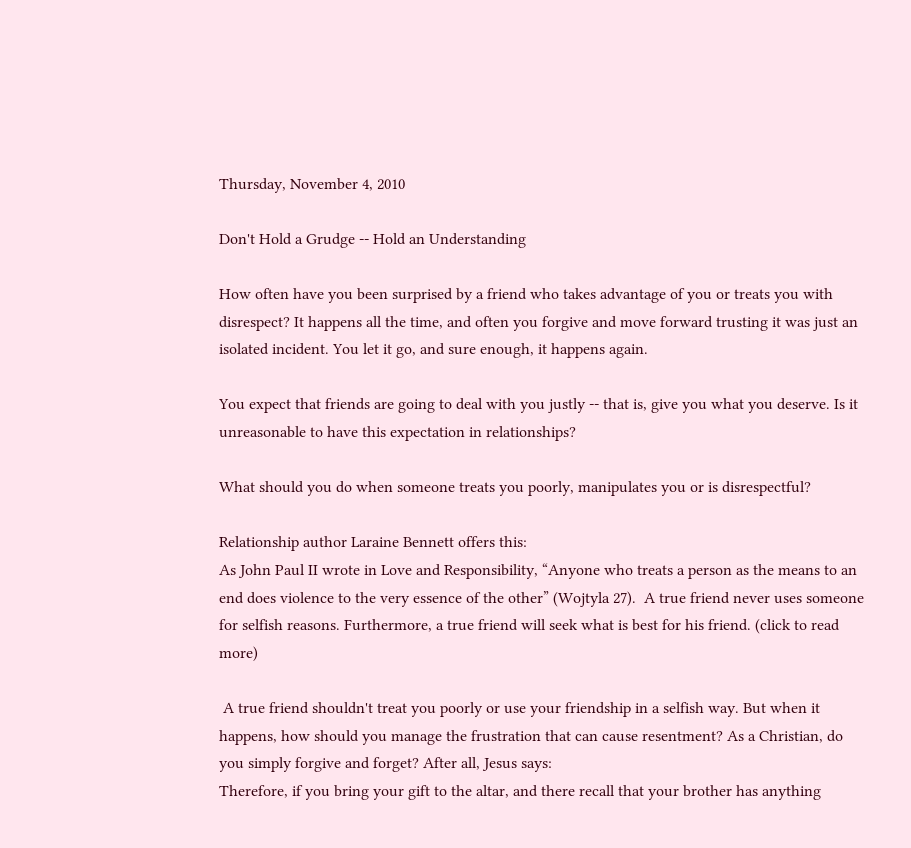Thursday, November 4, 2010

Don't Hold a Grudge -- Hold an Understanding

How often have you been surprised by a friend who takes advantage of you or treats you with disrespect? It happens all the time, and often you forgive and move forward trusting it was just an isolated incident. You let it go, and sure enough, it happens again.

You expect that friends are going to deal with you justly -- that is, give you what you deserve. Is it unreasonable to have this expectation in relationships?

What should you do when someone treats you poorly, manipulates you or is disrespectful?

Relationship author Laraine Bennett offers this:
As John Paul II wrote in Love and Responsibility, “Anyone who treats a person as the means to an end does violence to the very essence of the other” (Wojtyla 27).  A true friend never uses someone for selfish reasons. Furthermore, a true friend will seek what is best for his friend. (click to read more)

 A true friend shouldn't treat you poorly or use your friendship in a selfish way. But when it happens, how should you manage the frustration that can cause resentment? As a Christian, do you simply forgive and forget? After all, Jesus says:
Therefore, if you bring your gift to the altar, and there recall that your brother has anything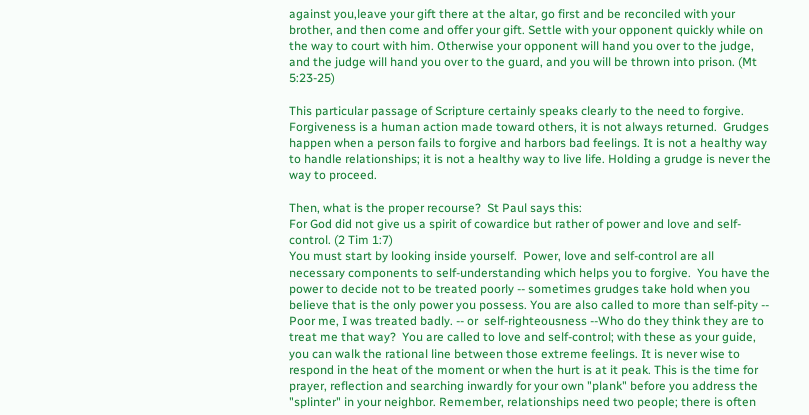against you,leave your gift there at the altar, go first and be reconciled with your brother, and then come and offer your gift. Settle with your opponent quickly while on the way to court with him. Otherwise your opponent will hand you over to the judge, and the judge will hand you over to the guard, and you will be thrown into prison. (Mt 5:23-25)

This particular passage of Scripture certainly speaks clearly to the need to forgive. Forgiveness is a human action made toward others, it is not always returned.  Grudges happen when a person fails to forgive and harbors bad feelings. It is not a healthy way to handle relationships; it is not a healthy way to live life. Holding a grudge is never the way to proceed.

Then, what is the proper recourse?  St Paul says this:
For God did not give us a spirit of cowardice but rather of power and love and self-control. (2 Tim 1:7)
You must start by looking inside yourself.  Power, love and self-control are all necessary components to self-understanding which helps you to forgive.  You have the power to decide not to be treated poorly -- sometimes grudges take hold when you believe that is the only power you possess. You are also called to more than self-pity -- Poor me, I was treated badly. -- or  self-righteousness --Who do they think they are to treat me that way?  You are called to love and self-control; with these as your guide, you can walk the rational line between those extreme feelings. It is never wise to respond in the heat of the moment or when the hurt is at it peak. This is the time for prayer, reflection and searching inwardly for your own "plank" before you address the "splinter" in your neighbor. Remember, relationships need two people; there is often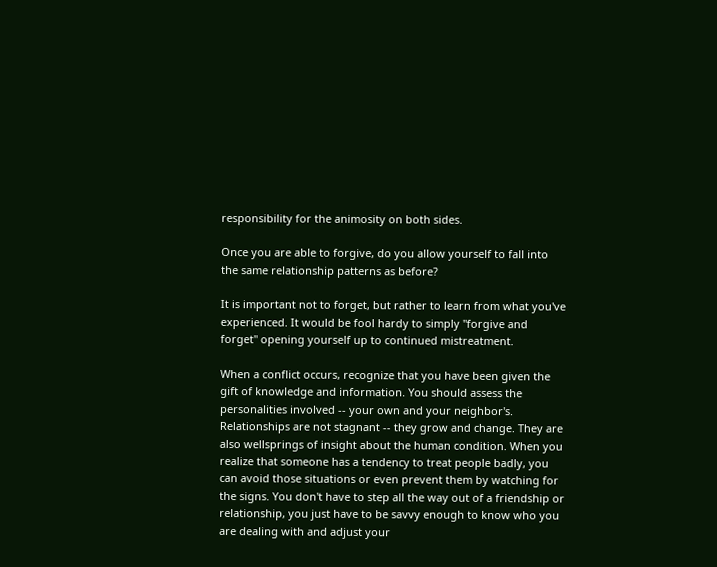responsibility for the animosity on both sides.

Once you are able to forgive, do you allow yourself to fall into the same relationship patterns as before?

It is important not to forget, but rather to learn from what you've experienced. It would be fool hardy to simply "forgive and forget" opening yourself up to continued mistreatment.

When a conflict occurs, recognize that you have been given the gift of knowledge and information. You should assess the personalities involved -- your own and your neighbor's. Relationships are not stagnant -- they grow and change. They are also wellsprings of insight about the human condition. When you realize that someone has a tendency to treat people badly, you can avoid those situations or even prevent them by watching for the signs. You don't have to step all the way out of a friendship or relationship, you just have to be savvy enough to know who you are dealing with and adjust your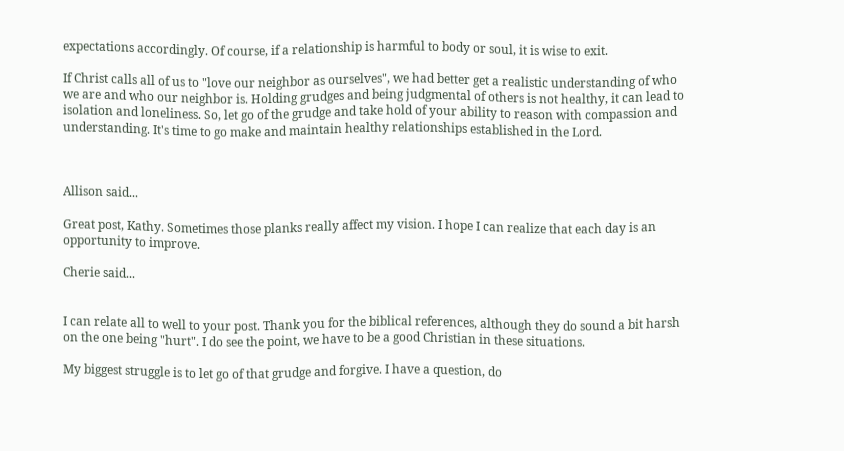expectations accordingly. Of course, if a relationship is harmful to body or soul, it is wise to exit.

If Christ calls all of us to "love our neighbor as ourselves", we had better get a realistic understanding of who we are and who our neighbor is. Holding grudges and being judgmental of others is not healthy, it can lead to isolation and loneliness. So, let go of the grudge and take hold of your ability to reason with compassion and understanding. It's time to go make and maintain healthy relationships established in the Lord.



Allison said...

Great post, Kathy. Sometimes those planks really affect my vision. I hope I can realize that each day is an opportunity to improve.

Cherie said...


I can relate all to well to your post. Thank you for the biblical references, although they do sound a bit harsh on the one being "hurt". I do see the point, we have to be a good Christian in these situations.

My biggest struggle is to let go of that grudge and forgive. I have a question, do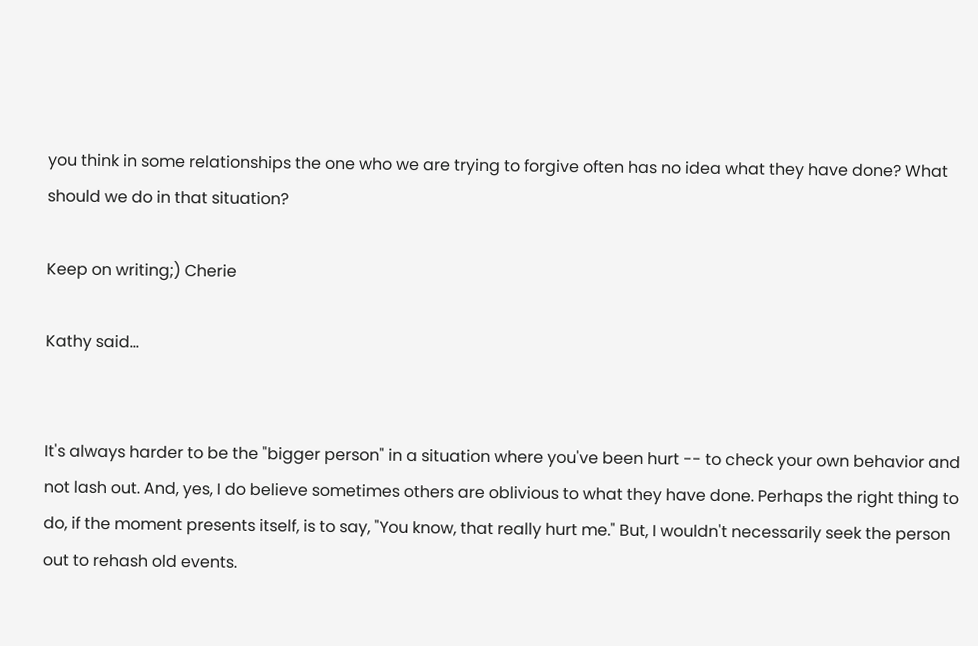you think in some relationships the one who we are trying to forgive often has no idea what they have done? What should we do in that situation?

Keep on writing;) Cherie

Kathy said...


It's always harder to be the "bigger person" in a situation where you've been hurt -- to check your own behavior and not lash out. And, yes, I do believe sometimes others are oblivious to what they have done. Perhaps the right thing to do, if the moment presents itself, is to say, "You know, that really hurt me." But, I wouldn't necessarily seek the person out to rehash old events.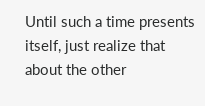Until such a time presents itself, just realize that about the other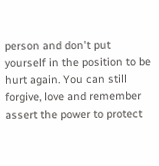person and don't put yourself in the position to be hurt again. You can still forgive, love and remember assert the power to protect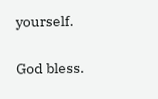yourself.

God bless.